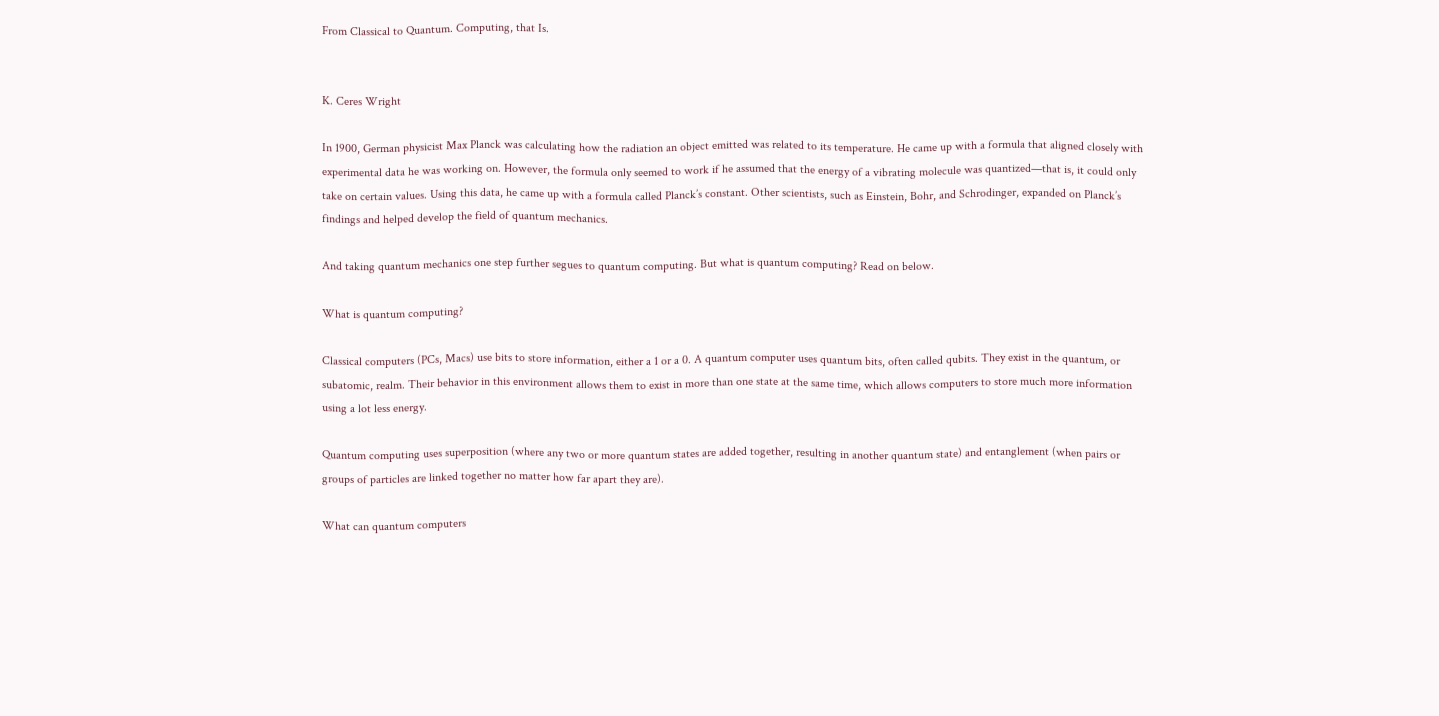From Classical to Quantum. Computing, that Is.


K. Ceres Wright

In 1900, German physicist Max Planck was calculating how the radiation an object emitted was related to its temperature. He came up with a formula that aligned closely with experimental data he was working on. However, the formula only seemed to work if he assumed that the energy of a vibrating molecule was quantized—that is, it could only take on certain values. Using this data, he came up with a formula called Planck’s constant. Other scientists, such as Einstein, Bohr, and Schrodinger, expanded on Planck’s findings and helped develop the field of quantum mechanics.

And taking quantum mechanics one step further segues to quantum computing. But what is quantum computing? Read on below.

What is quantum computing?

Classical computers (PCs, Macs) use bits to store information, either a 1 or a 0. A quantum computer uses quantum bits, often called qubits. They exist in the quantum, or subatomic, realm. Their behavior in this environment allows them to exist in more than one state at the same time, which allows computers to store much more information using a lot less energy.

Quantum computing uses superposition (where any two or more quantum states are added together, resulting in another quantum state) and entanglement (when pairs or groups of particles are linked together no matter how far apart they are).

What can quantum computers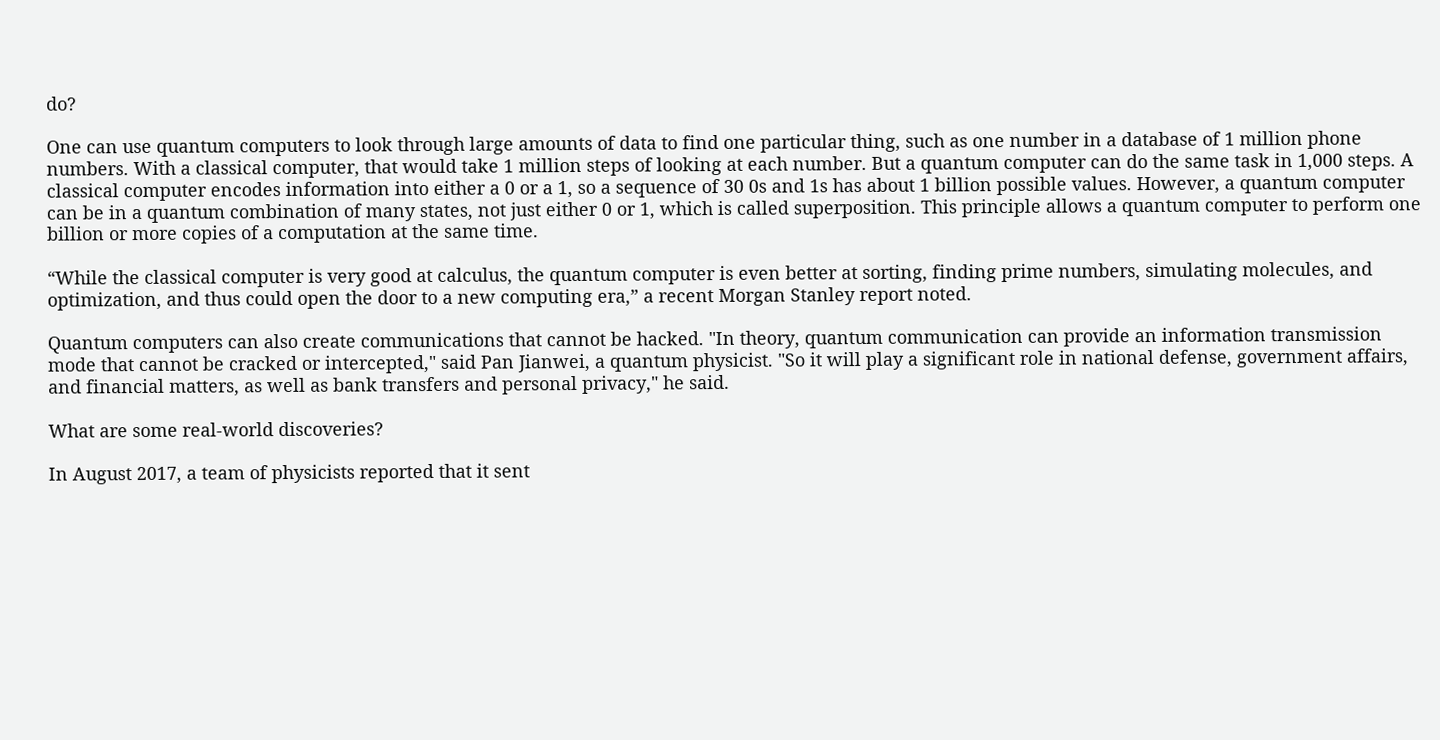do?

One can use quantum computers to look through large amounts of data to find one particular thing, such as one number in a database of 1 million phone numbers. With a classical computer, that would take 1 million steps of looking at each number. But a quantum computer can do the same task in 1,000 steps. A classical computer encodes information into either a 0 or a 1, so a sequence of 30 0s and 1s has about 1 billion possible values. However, a quantum computer can be in a quantum combination of many states, not just either 0 or 1, which is called superposition. This principle allows a quantum computer to perform one billion or more copies of a computation at the same time.

“While the classical computer is very good at calculus, the quantum computer is even better at sorting, finding prime numbers, simulating molecules, and optimization, and thus could open the door to a new computing era,” a recent Morgan Stanley report noted.

Quantum computers can also create communications that cannot be hacked. "In theory, quantum communication can provide an information transmission mode that cannot be cracked or intercepted," said Pan Jianwei, a quantum physicist. "So it will play a significant role in national defense, government affairs, and financial matters, as well as bank transfers and personal privacy," he said.

What are some real-world discoveries?

In August 2017, a team of physicists reported that it sent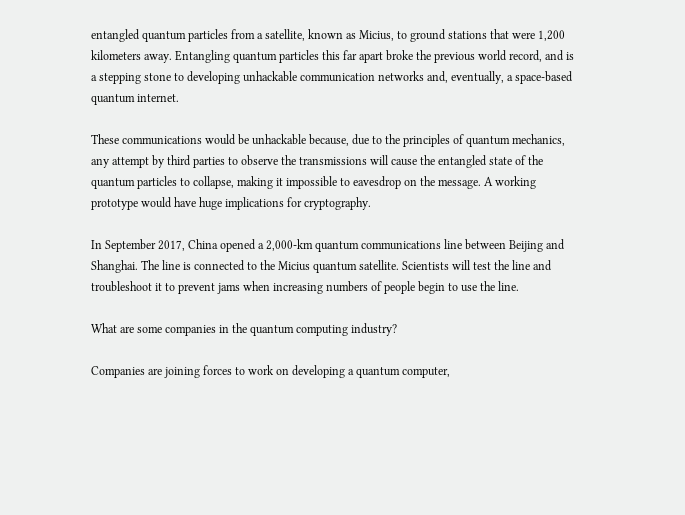entangled quantum particles from a satellite, known as Micius, to ground stations that were 1,200 kilometers away. Entangling quantum particles this far apart broke the previous world record, and is a stepping stone to developing unhackable communication networks and, eventually, a space-based quantum internet.

These communications would be unhackable because, due to the principles of quantum mechanics, any attempt by third parties to observe the transmissions will cause the entangled state of the quantum particles to collapse, making it impossible to eavesdrop on the message. A working prototype would have huge implications for cryptography.

In September 2017, China opened a 2,000-km quantum communications line between Beijing and Shanghai. The line is connected to the Micius quantum satellite. Scientists will test the line and troubleshoot it to prevent jams when increasing numbers of people begin to use the line.

What are some companies in the quantum computing industry?

Companies are joining forces to work on developing a quantum computer,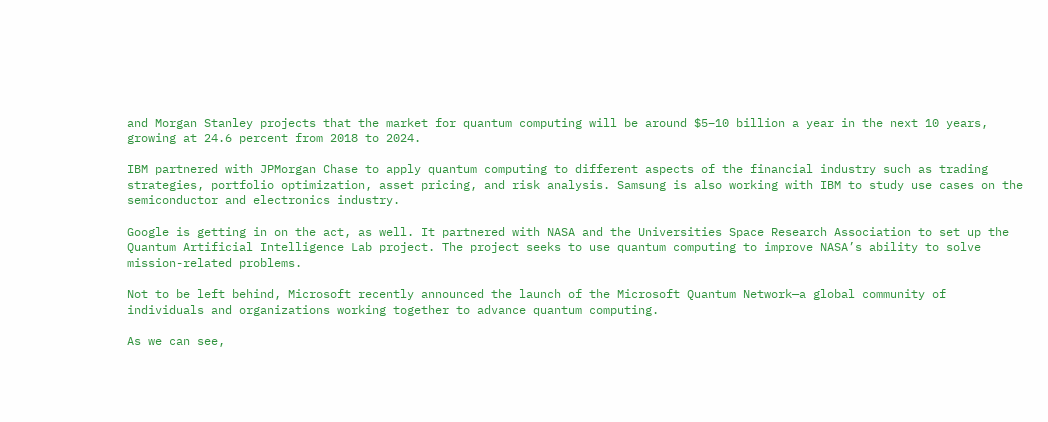and Morgan Stanley projects that the market for quantum computing will be around $5–10 billion a year in the next 10 years, growing at 24.6 percent from 2018 to 2024.

IBM partnered with JPMorgan Chase to apply quantum computing to different aspects of the financial industry such as trading strategies, portfolio optimization, asset pricing, and risk analysis. Samsung is also working with IBM to study use cases on the semiconductor and electronics industry.

Google is getting in on the act, as well. It partnered with NASA and the Universities Space Research Association to set up the Quantum Artificial Intelligence Lab project. The project seeks to use quantum computing to improve NASA’s ability to solve mission-related problems.

Not to be left behind, Microsoft recently announced the launch of the Microsoft Quantum Network—a global community of individuals and organizations working together to advance quantum computing.

As we can see,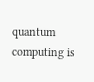quantum computing is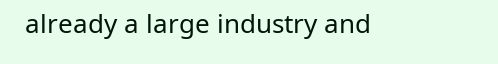already a large industry and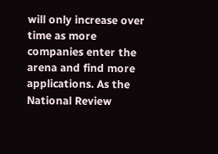will only increase over time as more companies enter the arena and find more applications. As the National Review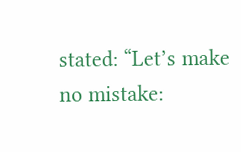stated: “Let’s make no mistake: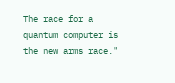The race for a quantum computer is the new arms race."